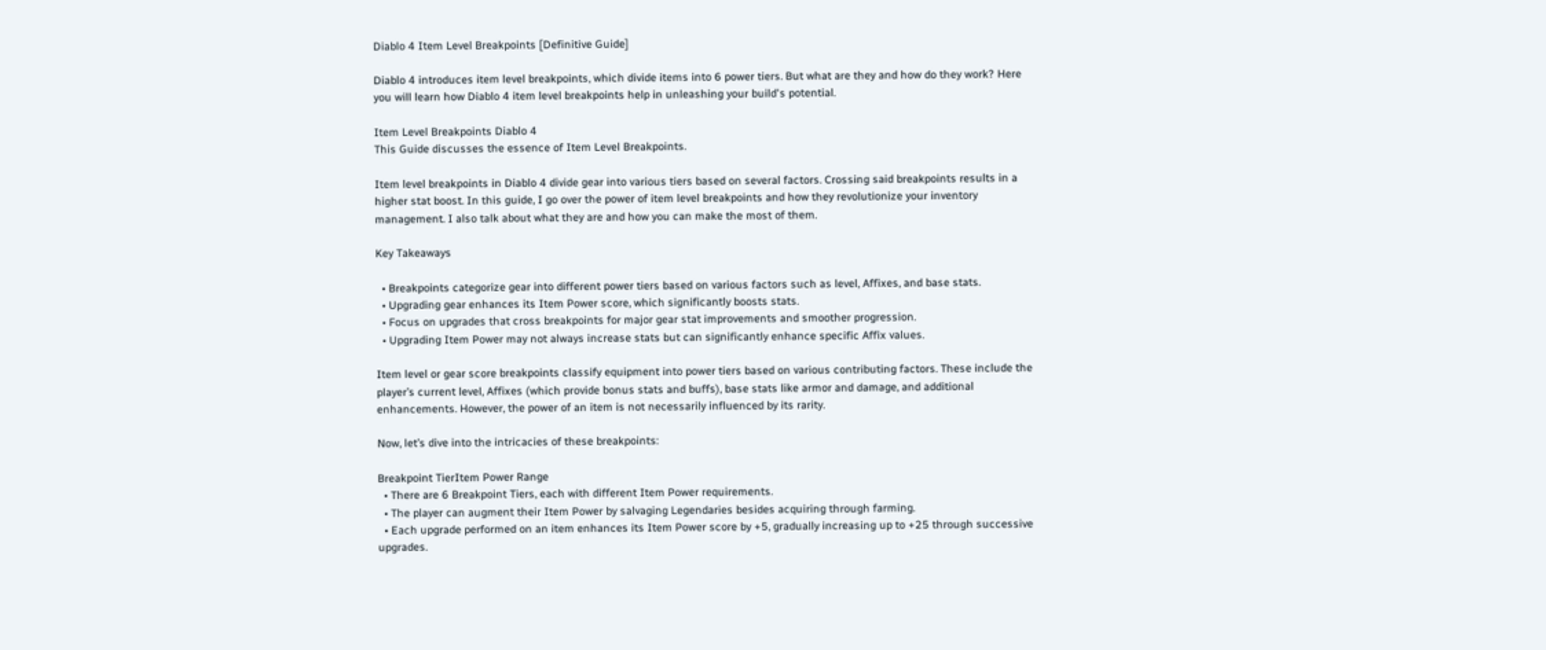Diablo 4 Item Level Breakpoints [Definitive Guide]

Diablo 4 introduces item level breakpoints, which divide items into 6 power tiers. But what are they and how do they work? Here you will learn how Diablo 4 item level breakpoints help in unleashing your build's potential.

Item Level Breakpoints Diablo 4
This Guide discusses the essence of Item Level Breakpoints.

Item level breakpoints in Diablo 4 divide gear into various tiers based on several factors. Crossing said breakpoints results in a higher stat boost. In this guide, I go over the power of item level breakpoints and how they revolutionize your inventory management. I also talk about what they are and how you can make the most of them.

Key Takeaways

  • Breakpoints categorize gear into different power tiers based on various factors such as level, Affixes, and base stats.
  • Upgrading gear enhances its Item Power score, which significantly boosts stats.
  • Focus on upgrades that cross breakpoints for major gear stat improvements and smoother progression.
  • Upgrading Item Power may not always increase stats but can significantly enhance specific Affix values.

Item level or gear score breakpoints classify equipment into power tiers based on various contributing factors. These include the player’s current level, Affixes (which provide bonus stats and buffs), base stats like armor and damage, and additional enhancements. However, the power of an item is not necessarily influenced by its rarity.

Now, let’s dive into the intricacies of these breakpoints:

Breakpoint TierItem Power Range
  • There are 6 Breakpoint Tiers, each with different Item Power requirements.
  • The player can augment their Item Power by salvaging Legendaries besides acquiring through farming.
  • Each upgrade performed on an item enhances its Item Power score by +5, gradually increasing up to +25 through successive upgrades.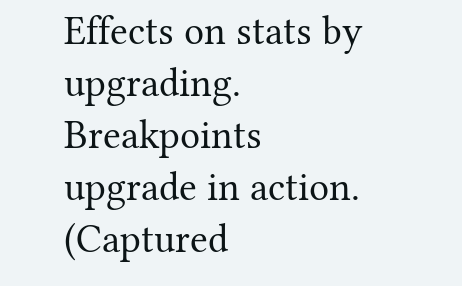Effects on stats by upgrading.
Breakpoints upgrade in action. (Captured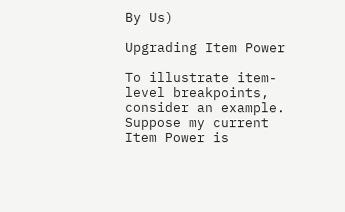By Us)

Upgrading Item Power

To illustrate item-level breakpoints, consider an example. Suppose my current Item Power is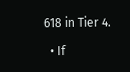618 in Tier 4.

  • If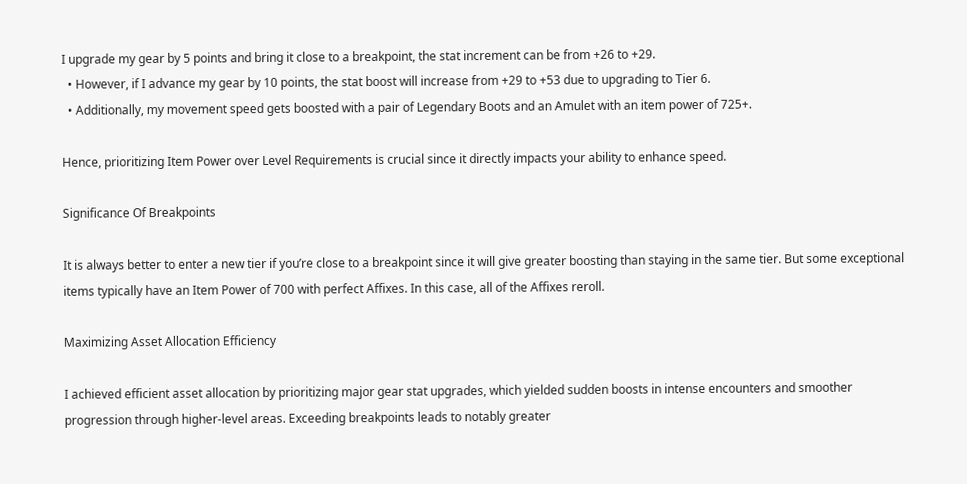I upgrade my gear by 5 points and bring it close to a breakpoint, the stat increment can be from +26 to +29.
  • However, if I advance my gear by 10 points, the stat boost will increase from +29 to +53 due to upgrading to Tier 6.
  • Additionally, my movement speed gets boosted with a pair of Legendary Boots and an Amulet with an item power of 725+.

Hence, prioritizing Item Power over Level Requirements is crucial since it directly impacts your ability to enhance speed.

Significance Of Breakpoints

It is always better to enter a new tier if you’re close to a breakpoint since it will give greater boosting than staying in the same tier. But some exceptional items typically have an Item Power of 700 with perfect Affixes. In this case, all of the Affixes reroll.

Maximizing Asset Allocation Efficiency

I achieved efficient asset allocation by prioritizing major gear stat upgrades, which yielded sudden boosts in intense encounters and smoother progression through higher-level areas. Exceeding breakpoints leads to notably greater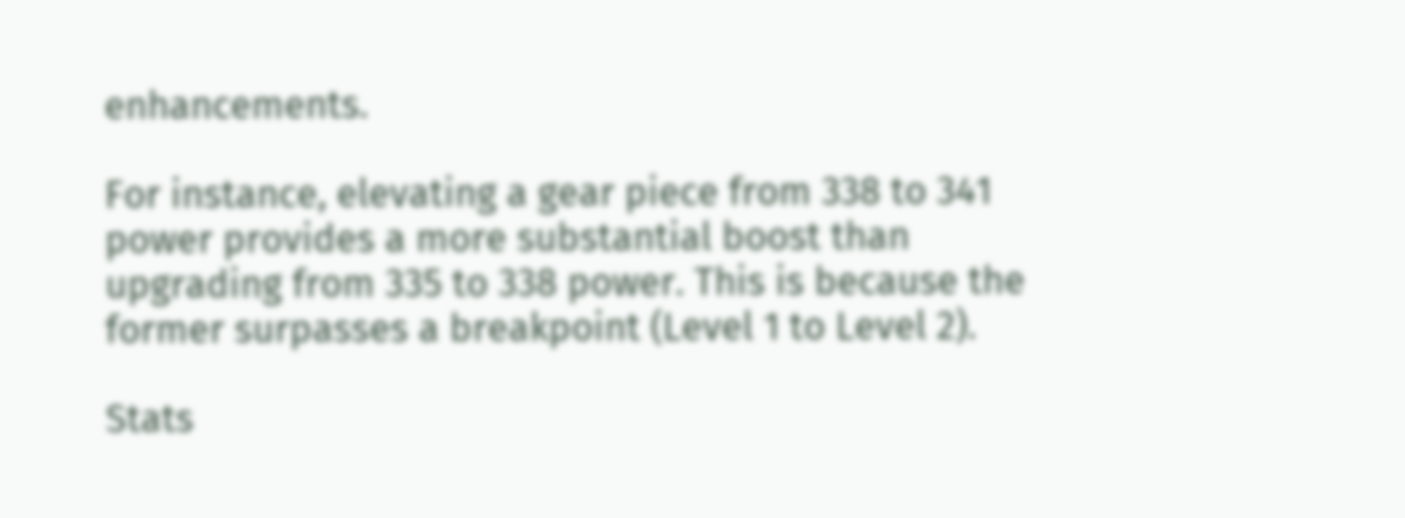enhancements.

For instance, elevating a gear piece from 338 to 341 power provides a more substantial boost than upgrading from 335 to 338 power. This is because the former surpasses a breakpoint (Level 1 to Level 2).

Stats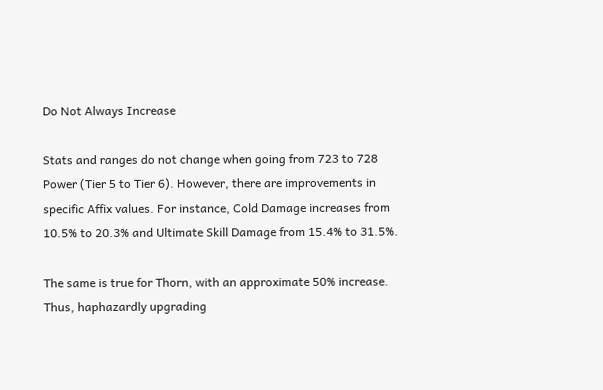Do Not Always Increase

Stats and ranges do not change when going from 723 to 728 Power (Tier 5 to Tier 6). However, there are improvements in specific Affix values. For instance, Cold Damage increases from 10.5% to 20.3% and Ultimate Skill Damage from 15.4% to 31.5%.

The same is true for Thorn, with an approximate 50% increase. Thus, haphazardly upgrading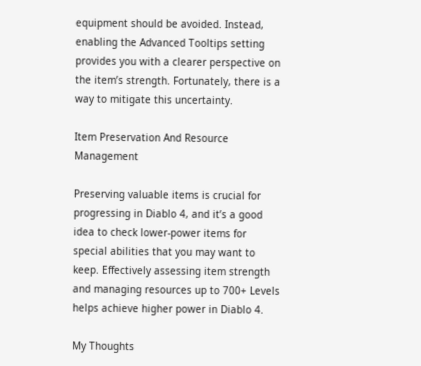equipment should be avoided. Instead, enabling the Advanced Tooltips setting provides you with a clearer perspective on the item’s strength. Fortunately, there is a way to mitigate this uncertainty.

Item Preservation And Resource Management

Preserving valuable items is crucial for progressing in Diablo 4, and it’s a good idea to check lower-power items for special abilities that you may want to keep. Effectively assessing item strength and managing resources up to 700+ Levels helps achieve higher power in Diablo 4.

My Thoughts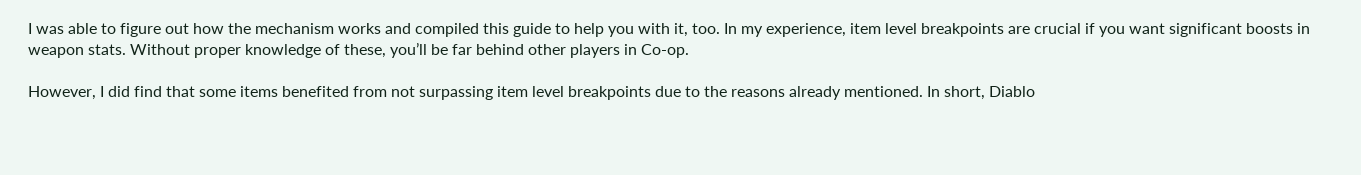I was able to figure out how the mechanism works and compiled this guide to help you with it, too. In my experience, item level breakpoints are crucial if you want significant boosts in weapon stats. Without proper knowledge of these, you’ll be far behind other players in Co-op.

However, I did find that some items benefited from not surpassing item level breakpoints due to the reasons already mentioned. In short, Diablo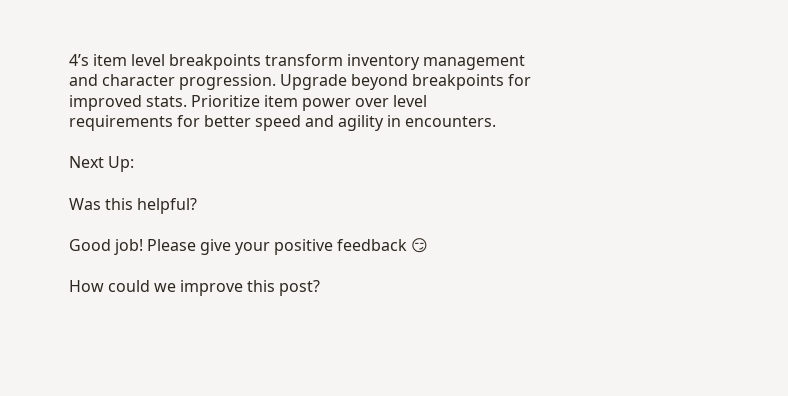4’s item level breakpoints transform inventory management and character progression. Upgrade beyond breakpoints for improved stats. Prioritize item power over level requirements for better speed and agility in encounters.

Next Up:

Was this helpful?

Good job! Please give your positive feedback 😏

How could we improve this post?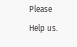Please Help us.